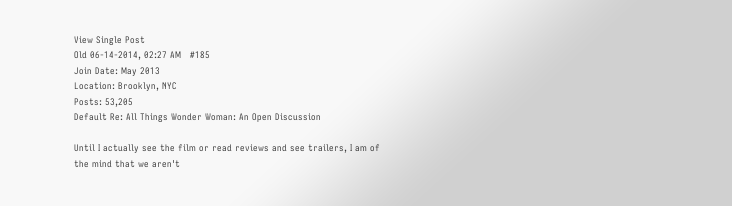View Single Post
Old 06-14-2014, 02:27 AM   #185
Join Date: May 2013
Location: Brooklyn, NYC
Posts: 53,205
Default Re: All Things Wonder Woman: An Open Discussion

Until I actually see the film or read reviews and see trailers, I am of the mind that we aren't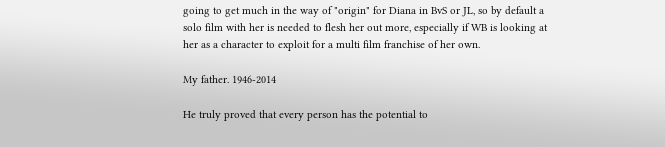going to get much in the way of "origin" for Diana in BvS or JL, so by default a solo film with her is needed to flesh her out more, especially if WB is looking at her as a character to exploit for a multi film franchise of her own.

My father. 1946-2014

He truly proved that every person has the potential to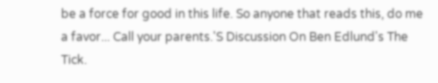be a force for good in this life. So anyone that reads this, do me a favor... Call your parents.'S Discussion On Ben Edlund's The Tick.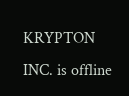KRYPTON INC. is offline